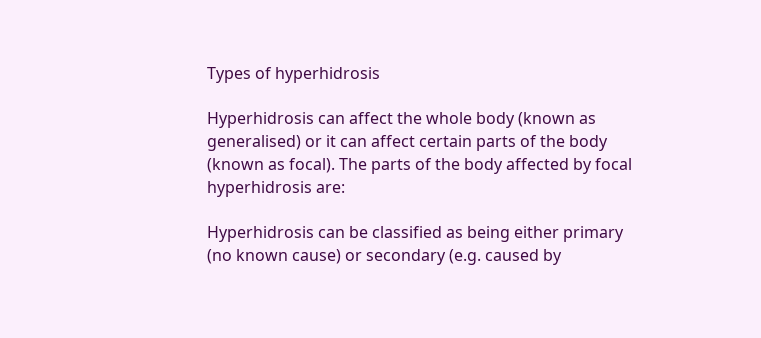Types of hyperhidrosis

Hyperhidrosis can affect the whole body (known as generalised) or it can affect certain parts of the body (known as focal). The parts of the body affected by focal hyperhidrosis are:

Hyperhidrosis can be classified as being either primary (no known cause) or secondary (e.g. caused by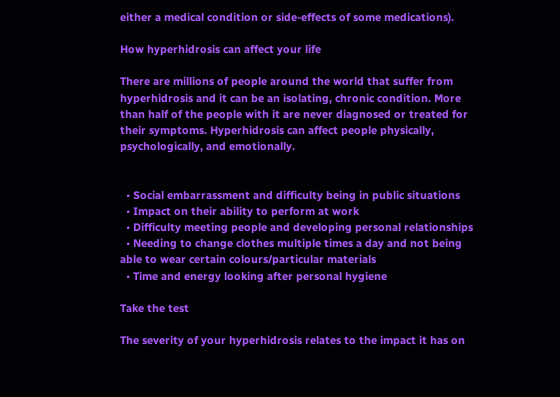either a medical condition or side-effects of some medications).

How hyperhidrosis can affect your life

There are millions of people around the world that suffer from hyperhidrosis and it can be an isolating, chronic condition. More than half of the people with it are never diagnosed or treated for their symptoms. Hyperhidrosis can affect people physically, psychologically, and emotionally.


  • Social embarrassment and difficulty being in public situations
  • Impact on their ability to perform at work
  • Difficulty meeting people and developing personal relationships
  • Needing to change clothes multiple times a day and not being able to wear certain colours/particular materials
  • Time and energy looking after personal hygiene

Take the test

The severity of your hyperhidrosis relates to the impact it has on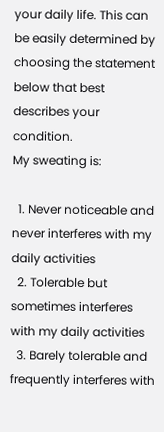your daily life. This can be easily determined by choosing the statement below that best describes your condition.
My sweating is:

  1. Never noticeable and never interferes with my daily activities
  2. Tolerable but sometimes interferes with my daily activities
  3. Barely tolerable and frequently interferes with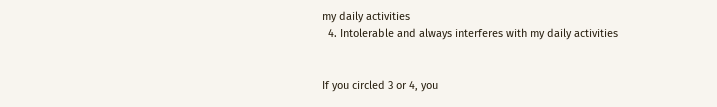my daily activities
  4. Intolerable and always interferes with my daily activities


If you circled 3 or 4, you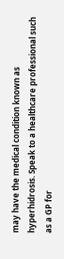may have the medical condition known as hyperhidrosis. Speak to a healthcare professional such as a GP for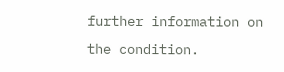further information on the condition.